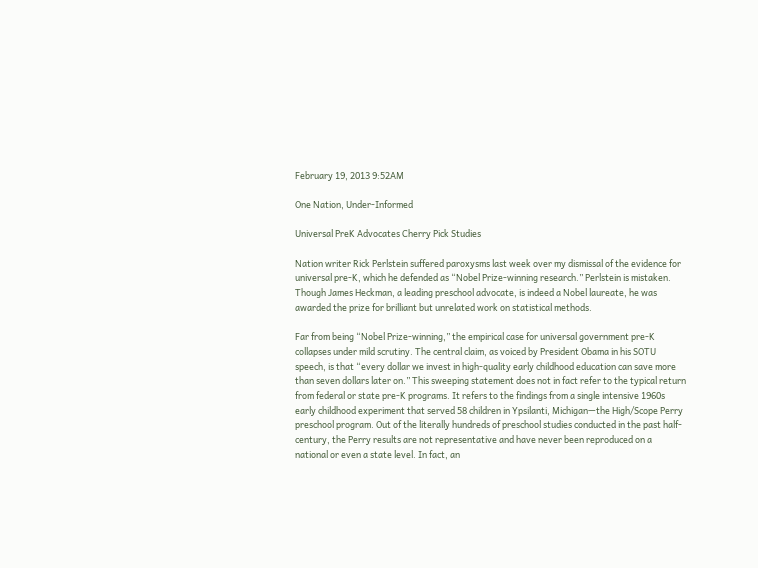February 19, 2013 9:52AM

One Nation, Under‐Informed

Universal PreK Advocates Cherry Pick Studies

Nation writer Rick Perlstein suffered paroxysms last week over my dismissal of the evidence for universal pre‐K, which he defended as “Nobel Prize‐winning research.” Perlstein is mistaken. Though James Heckman, a leading preschool advocate, is indeed a Nobel laureate, he was awarded the prize for brilliant but unrelated work on statistical methods.

Far from being “Nobel Prize‐winning,” the empirical case for universal government pre‐K collapses under mild scrutiny. The central claim, as voiced by President Obama in his SOTU speech, is that “every dollar we invest in high‐quality early childhood education can save more than seven dollars later on.” This sweeping statement does not in fact refer to the typical return from federal or state pre‐K programs. It refers to the findings from a single intensive 1960s early childhood experiment that served 58 children in Ypsilanti, Michigan—the High/Scope Perry preschool program. Out of the literally hundreds of preschool studies conducted in the past half‐century, the Perry results are not representative and have never been reproduced on a national or even a state level. In fact, an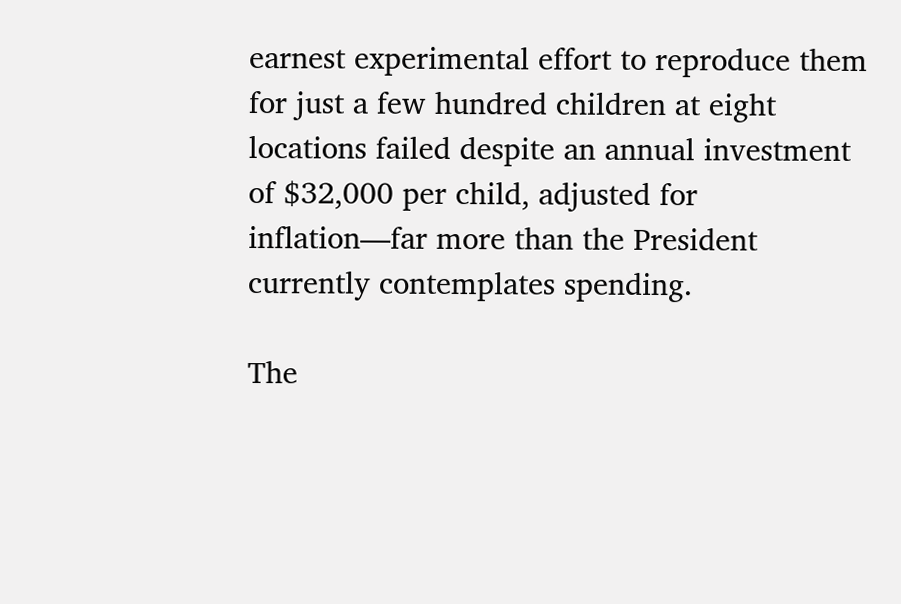earnest experimental effort to reproduce them for just a few hundred children at eight locations failed despite an annual investment of $32,000 per child, adjusted for inflation—far more than the President currently contemplates spending.

The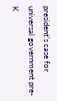president’s case for universal government pre‐K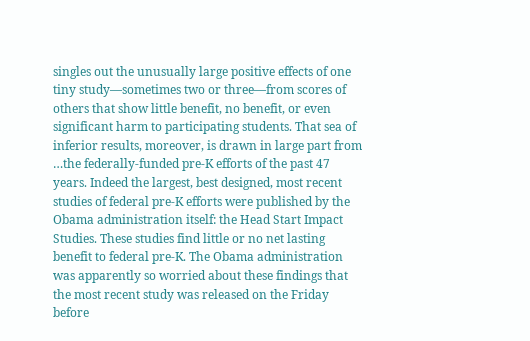singles out the unusually large positive effects of one tiny study—sometimes two or three—from scores of others that show little benefit, no benefit, or even significant harm to participating students. That sea of inferior results, moreover, is drawn in large part from …the federally‐funded pre‐K efforts of the past 47 years. Indeed the largest, best designed, most recent studies of federal pre‐K efforts were published by the Obama administration itself: the Head Start Impact Studies. These studies find little or no net lasting benefit to federal pre‐K. The Obama administration was apparently so worried about these findings that the most recent study was released on the Friday before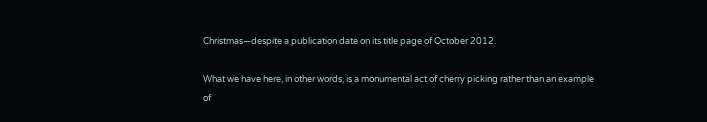Christmas—despite a publication date on its title page of October 2012.

What we have here, in other words, is a monumental act of cherry picking rather than an example of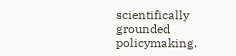scientifically grounded policymaking.